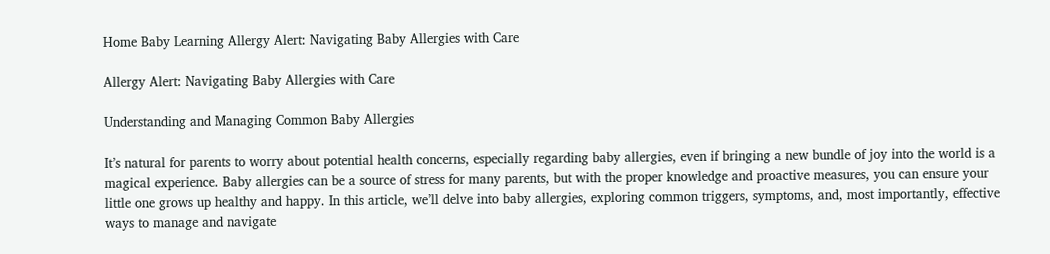Home Baby Learning Allergy Alert: Navigating Baby Allergies with Care

Allergy Alert: Navigating Baby Allergies with Care

Understanding and Managing Common Baby Allergies

It’s natural for parents to worry about potential health concerns, especially regarding baby allergies, even if bringing a new bundle of joy into the world is a magical experience. Baby allergies can be a source of stress for many parents, but with the proper knowledge and proactive measures, you can ensure your little one grows up healthy and happy. In this article, we’ll delve into baby allergies, exploring common triggers, symptoms, and, most importantly, effective ways to manage and navigate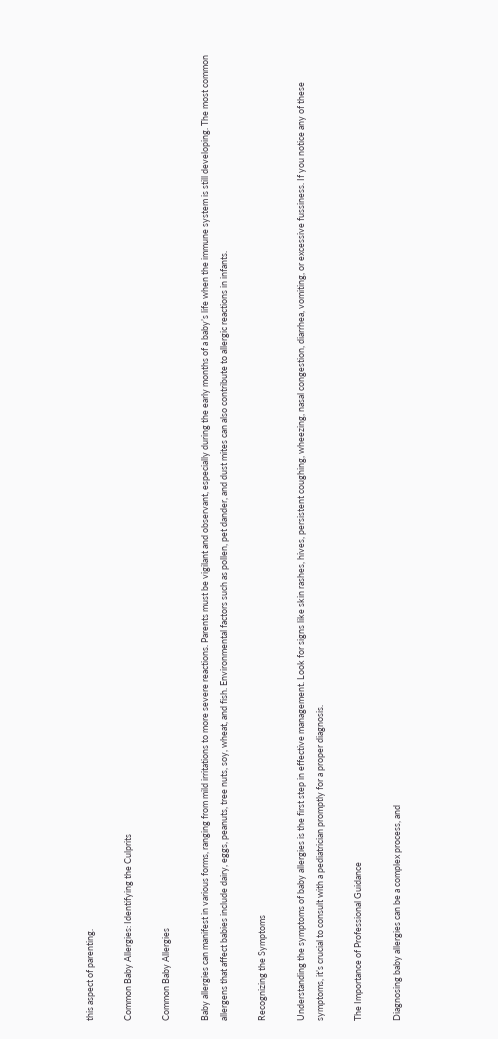this aspect of parenting.

Common Baby Allergies: Identifying the Culprits

Common Baby Allergies

Baby allergies can manifest in various forms, ranging from mild irritations to more severe reactions. Parents must be vigilant and observant, especially during the early months of a baby’s life when the immune system is still developing. The most common allergens that affect babies include dairy, eggs, peanuts, tree nuts, soy, wheat, and fish. Environmental factors such as pollen, pet dander, and dust mites can also contribute to allergic reactions in infants.

Recognizing the Symptoms

Understanding the symptoms of baby allergies is the first step in effective management. Look for signs like skin rashes, hives, persistent coughing, wheezing, nasal congestion, diarrhea, vomiting, or excessive fussiness. If you notice any of these symptoms, it’s crucial to consult with a pediatrician promptly for a proper diagnosis.

The Importance of Professional Guidance

Diagnosing baby allergies can be a complex process, and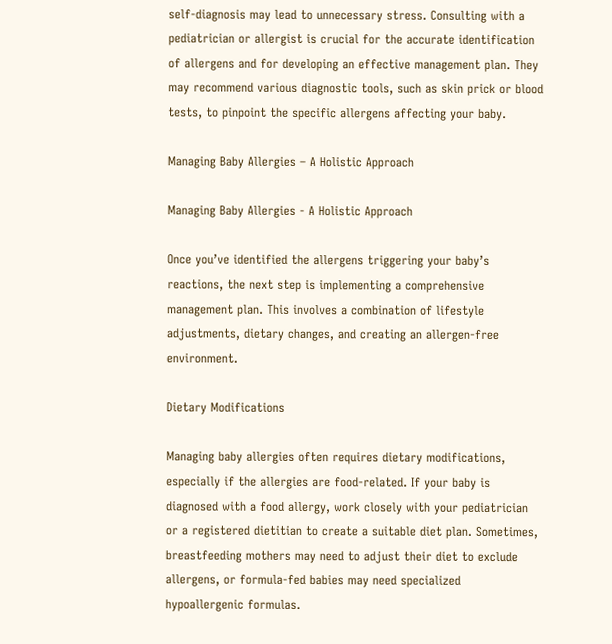self-diagnosis may lead to unnecessary stress. Consulting with a pediatrician or allergist is crucial for the accurate identification of allergens and for developing an effective management plan. They may recommend various diagnostic tools, such as skin prick or blood tests, to pinpoint the specific allergens affecting your baby.

Managing Baby Allergies – A Holistic Approach

Managing Baby Allergies - A Holistic Approach

Once you’ve identified the allergens triggering your baby’s reactions, the next step is implementing a comprehensive management plan. This involves a combination of lifestyle adjustments, dietary changes, and creating an allergen-free environment.

Dietary Modifications

Managing baby allergies often requires dietary modifications, especially if the allergies are food-related. If your baby is diagnosed with a food allergy, work closely with your pediatrician or a registered dietitian to create a suitable diet plan. Sometimes, breastfeeding mothers may need to adjust their diet to exclude allergens, or formula-fed babies may need specialized hypoallergenic formulas.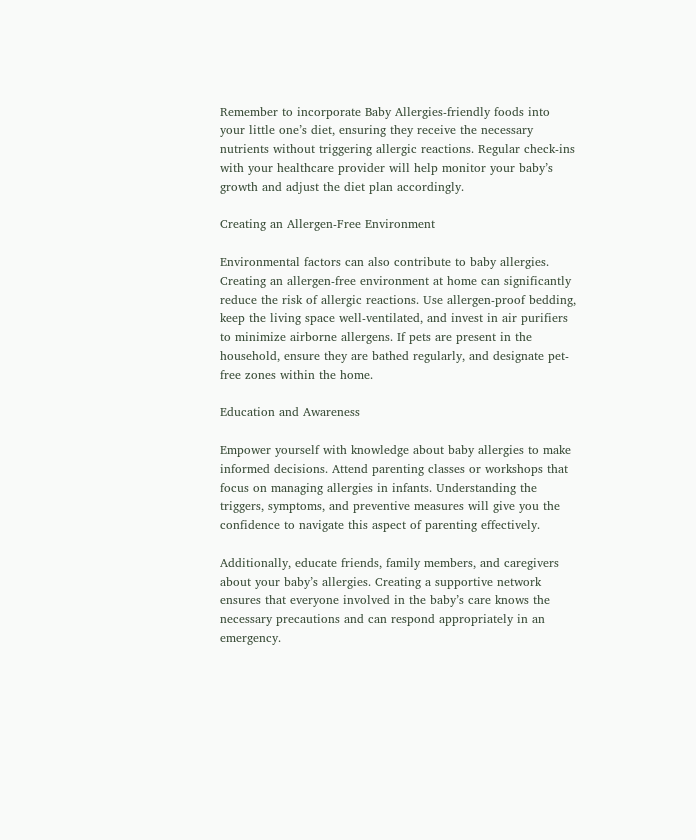Remember to incorporate Baby Allergies-friendly foods into your little one’s diet, ensuring they receive the necessary nutrients without triggering allergic reactions. Regular check-ins with your healthcare provider will help monitor your baby’s growth and adjust the diet plan accordingly.

Creating an Allergen-Free Environment

Environmental factors can also contribute to baby allergies. Creating an allergen-free environment at home can significantly reduce the risk of allergic reactions. Use allergen-proof bedding, keep the living space well-ventilated, and invest in air purifiers to minimize airborne allergens. If pets are present in the household, ensure they are bathed regularly, and designate pet-free zones within the home.

Education and Awareness

Empower yourself with knowledge about baby allergies to make informed decisions. Attend parenting classes or workshops that focus on managing allergies in infants. Understanding the triggers, symptoms, and preventive measures will give you the confidence to navigate this aspect of parenting effectively.

Additionally, educate friends, family members, and caregivers about your baby’s allergies. Creating a supportive network ensures that everyone involved in the baby’s care knows the necessary precautions and can respond appropriately in an emergency.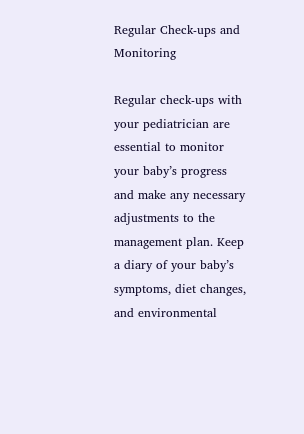Regular Check-ups and Monitoring

Regular check-ups with your pediatrician are essential to monitor your baby’s progress and make any necessary adjustments to the management plan. Keep a diary of your baby’s symptoms, diet changes, and environmental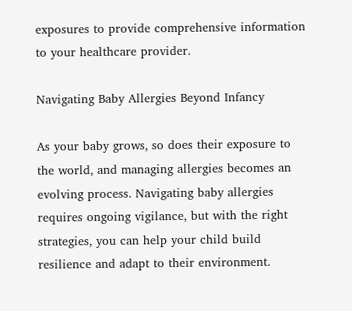exposures to provide comprehensive information to your healthcare provider.

Navigating Baby Allergies Beyond Infancy

As your baby grows, so does their exposure to the world, and managing allergies becomes an evolving process. Navigating baby allergies requires ongoing vigilance, but with the right strategies, you can help your child build resilience and adapt to their environment.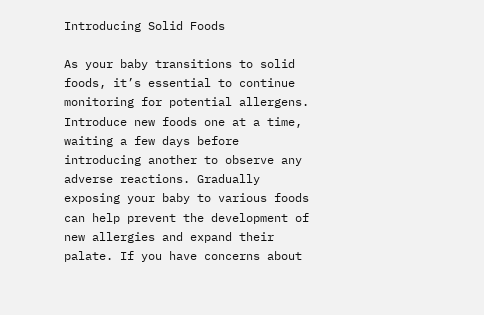Introducing Solid Foods

As your baby transitions to solid foods, it’s essential to continue monitoring for potential allergens. Introduce new foods one at a time, waiting a few days before introducing another to observe any adverse reactions. Gradually exposing your baby to various foods can help prevent the development of new allergies and expand their palate. If you have concerns about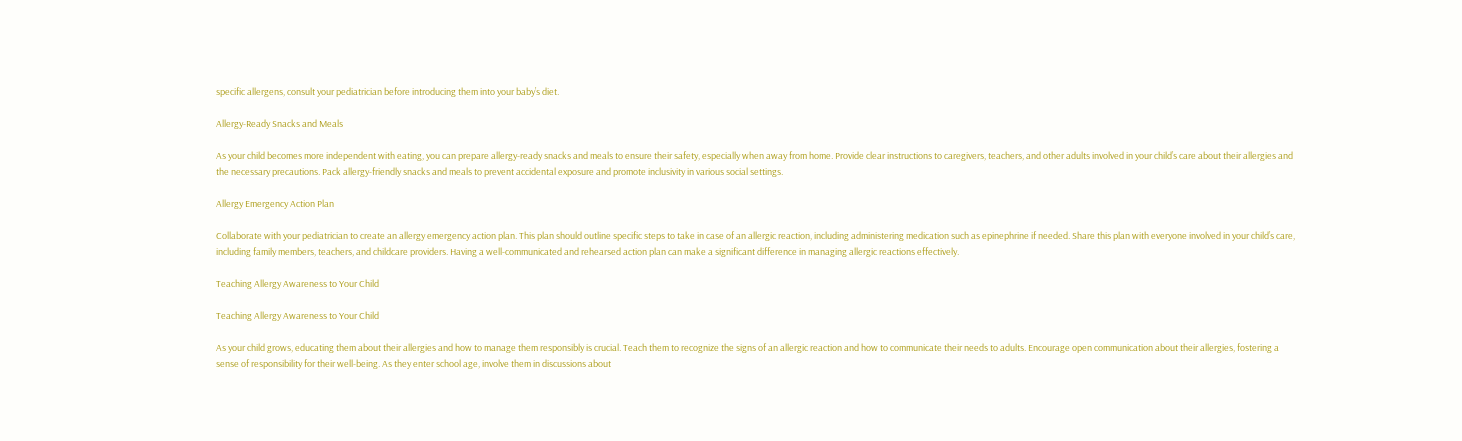specific allergens, consult your pediatrician before introducing them into your baby’s diet.

Allergy-Ready Snacks and Meals

As your child becomes more independent with eating, you can prepare allergy-ready snacks and meals to ensure their safety, especially when away from home. Provide clear instructions to caregivers, teachers, and other adults involved in your child’s care about their allergies and the necessary precautions. Pack allergy-friendly snacks and meals to prevent accidental exposure and promote inclusivity in various social settings.

Allergy Emergency Action Plan

Collaborate with your pediatrician to create an allergy emergency action plan. This plan should outline specific steps to take in case of an allergic reaction, including administering medication such as epinephrine if needed. Share this plan with everyone involved in your child’s care, including family members, teachers, and childcare providers. Having a well-communicated and rehearsed action plan can make a significant difference in managing allergic reactions effectively.

Teaching Allergy Awareness to Your Child

Teaching Allergy Awareness to Your Child

As your child grows, educating them about their allergies and how to manage them responsibly is crucial. Teach them to recognize the signs of an allergic reaction and how to communicate their needs to adults. Encourage open communication about their allergies, fostering a sense of responsibility for their well-being. As they enter school age, involve them in discussions about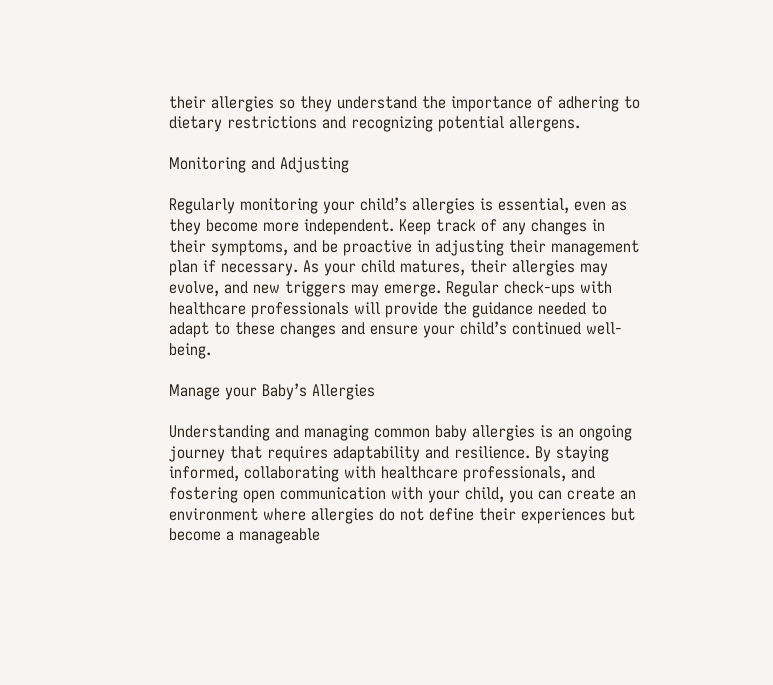their allergies so they understand the importance of adhering to dietary restrictions and recognizing potential allergens.

Monitoring and Adjusting

Regularly monitoring your child’s allergies is essential, even as they become more independent. Keep track of any changes in their symptoms, and be proactive in adjusting their management plan if necessary. As your child matures, their allergies may evolve, and new triggers may emerge. Regular check-ups with healthcare professionals will provide the guidance needed to adapt to these changes and ensure your child’s continued well-being.

Manage your Baby’s Allergies

Understanding and managing common baby allergies is an ongoing journey that requires adaptability and resilience. By staying informed, collaborating with healthcare professionals, and fostering open communication with your child, you can create an environment where allergies do not define their experiences but become a manageable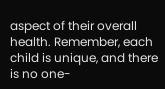aspect of their overall health. Remember, each child is unique, and there is no one-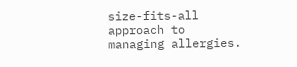size-fits-all approach to managing allergies.